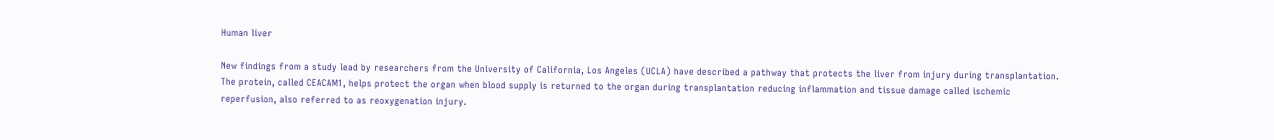Human liver

New findings from a study lead by researchers from the University of California, Los Angeles (UCLA) have described a pathway that protects the liver from injury during transplantation. The protein, called CEACAM1, helps protect the organ when blood supply is returned to the organ during transplantation reducing inflammation and tissue damage called ischemic reperfusion, also referred to as reoxygenation injury.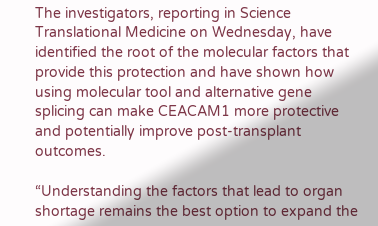The investigators, reporting in Science Translational Medicine on Wednesday, have identified the root of the molecular factors that provide this protection and have shown how using molecular tool and alternative gene splicing can make CEACAM1 more protective and potentially improve post-transplant outcomes.

“Understanding the factors that lead to organ shortage remains the best option to expand the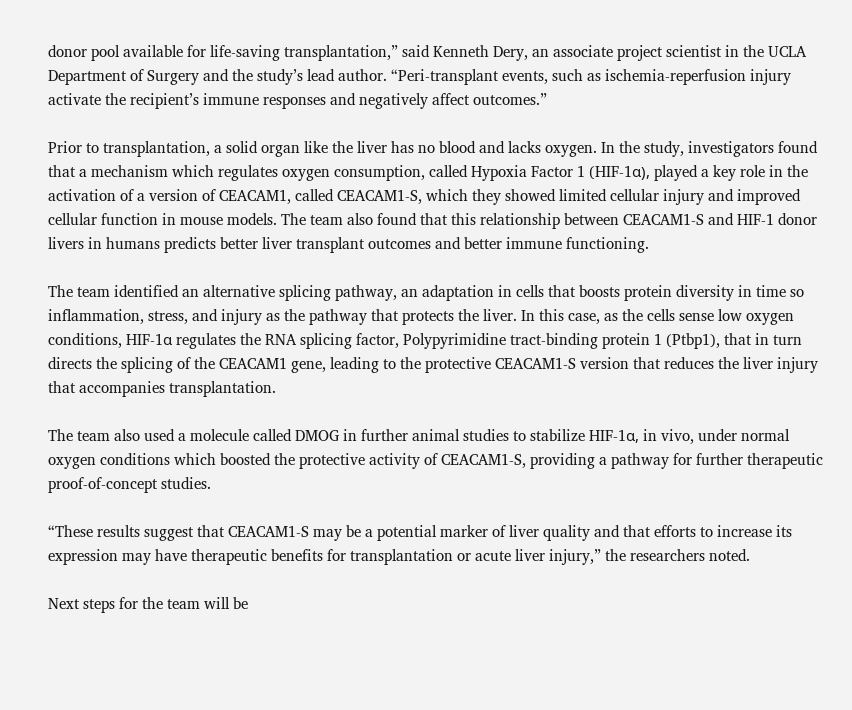donor pool available for life-saving transplantation,” said Kenneth Dery, an associate project scientist in the UCLA Department of Surgery and the study’s lead author. “Peri-transplant events, such as ischemia-reperfusion injury activate the recipient’s immune responses and negatively affect outcomes.”

Prior to transplantation, a solid organ like the liver has no blood and lacks oxygen. In the study, investigators found that a mechanism which regulates oxygen consumption, called Hypoxia Factor 1 (HIF-1α), played a key role in the activation of a version of CEACAM1, called CEACAM1-S, which they showed limited cellular injury and improved cellular function in mouse models. The team also found that this relationship between CEACAM1-S and HIF-1 donor livers in humans predicts better liver transplant outcomes and better immune functioning.

The team identified an alternative splicing pathway, an adaptation in cells that boosts protein diversity in time so inflammation, stress, and injury as the pathway that protects the liver. In this case, as the cells sense low oxygen conditions, HIF-1α regulates the RNA splicing factor, Polypyrimidine tract-binding protein 1 (Ptbp1), that in turn directs the splicing of the CEACAM1 gene, leading to the protective CEACAM1-S version that reduces the liver injury that accompanies transplantation.

The team also used a molecule called DMOG in further animal studies to stabilize HIF-1α, in vivo, under normal oxygen conditions which boosted the protective activity of CEACAM1-S, providing a pathway for further therapeutic proof-of-concept studies.

“These results suggest that CEACAM1-S may be a potential marker of liver quality and that efforts to increase its expression may have therapeutic benefits for transplantation or acute liver injury,” the researchers noted.

Next steps for the team will be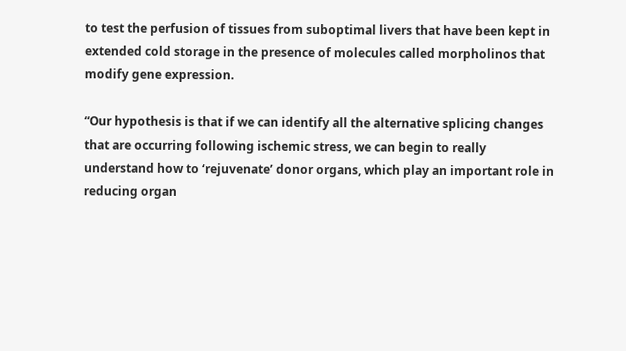to test the perfusion of tissues from suboptimal livers that have been kept in extended cold storage in the presence of molecules called morpholinos that modify gene expression.

“Our hypothesis is that if we can identify all the alternative splicing changes that are occurring following ischemic stress, we can begin to really understand how to ‘rejuvenate’ donor organs, which play an important role in reducing organ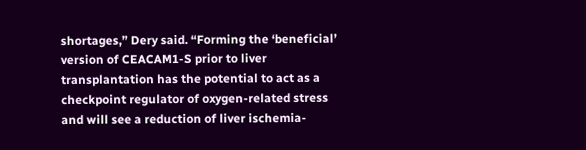shortages,” Dery said. “Forming the ‘beneficial’ version of CEACAM1-S prior to liver transplantation has the potential to act as a checkpoint regulator of oxygen-related stress and will see a reduction of liver ischemia-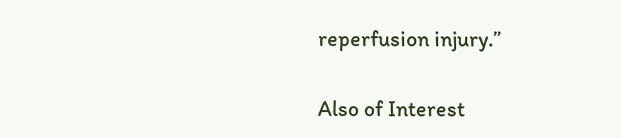reperfusion injury.”

Also of Interest